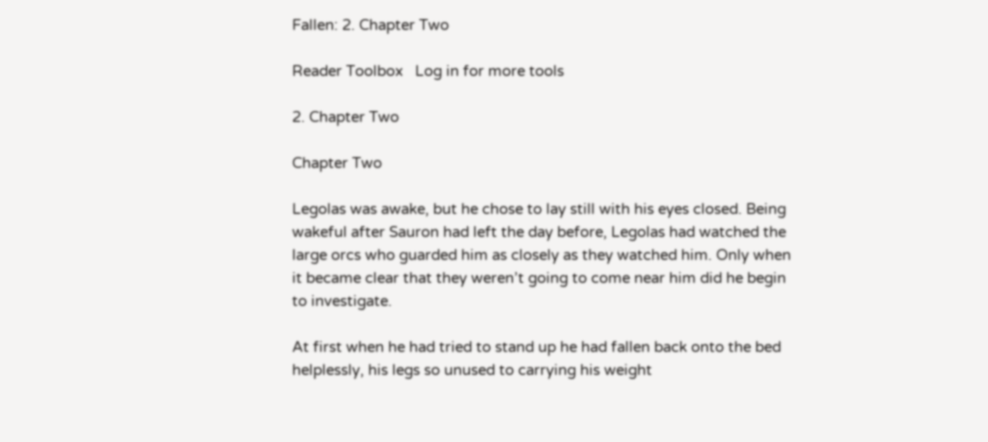Fallen: 2. Chapter Two

Reader Toolbox   Log in for more tools

2. Chapter Two

Chapter Two

Legolas was awake, but he chose to lay still with his eyes closed. Being wakeful after Sauron had left the day before, Legolas had watched the large orcs who guarded him as closely as they watched him. Only when it became clear that they weren’t going to come near him did he begin to investigate.

At first when he had tried to stand up he had fallen back onto the bed helplessly, his legs so unused to carrying his weight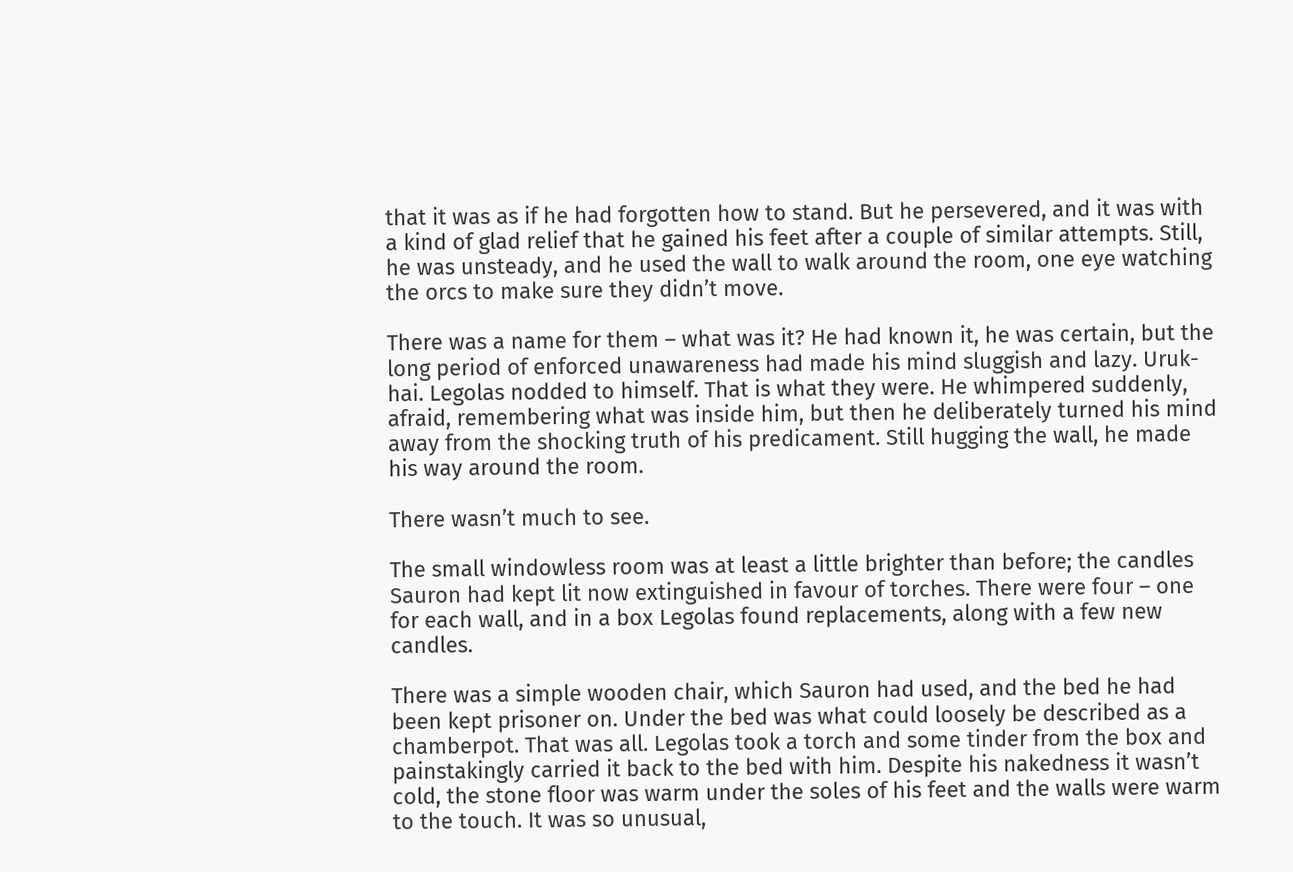that it was as if he had forgotten how to stand. But he persevered, and it was with a kind of glad relief that he gained his feet after a couple of similar attempts. Still, he was unsteady, and he used the wall to walk around the room, one eye watching the orcs to make sure they didn’t move.

There was a name for them – what was it? He had known it, he was certain, but the long period of enforced unawareness had made his mind sluggish and lazy. Uruk-hai. Legolas nodded to himself. That is what they were. He whimpered suddenly, afraid, remembering what was inside him, but then he deliberately turned his mind away from the shocking truth of his predicament. Still hugging the wall, he made his way around the room.

There wasn’t much to see.

The small windowless room was at least a little brighter than before; the candles Sauron had kept lit now extinguished in favour of torches. There were four – one for each wall, and in a box Legolas found replacements, along with a few new candles.

There was a simple wooden chair, which Sauron had used, and the bed he had been kept prisoner on. Under the bed was what could loosely be described as a chamberpot. That was all. Legolas took a torch and some tinder from the box and painstakingly carried it back to the bed with him. Despite his nakedness it wasn’t cold, the stone floor was warm under the soles of his feet and the walls were warm to the touch. It was so unusual,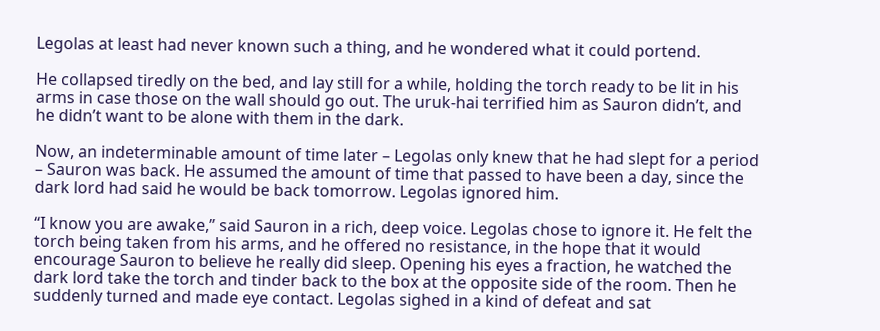Legolas at least had never known such a thing, and he wondered what it could portend.

He collapsed tiredly on the bed, and lay still for a while, holding the torch ready to be lit in his arms in case those on the wall should go out. The uruk-hai terrified him as Sauron didn’t, and he didn’t want to be alone with them in the dark.

Now, an indeterminable amount of time later – Legolas only knew that he had slept for a period – Sauron was back. He assumed the amount of time that passed to have been a day, since the dark lord had said he would be back tomorrow. Legolas ignored him.

“I know you are awake,” said Sauron in a rich, deep voice. Legolas chose to ignore it. He felt the torch being taken from his arms, and he offered no resistance, in the hope that it would encourage Sauron to believe he really did sleep. Opening his eyes a fraction, he watched the dark lord take the torch and tinder back to the box at the opposite side of the room. Then he suddenly turned and made eye contact. Legolas sighed in a kind of defeat and sat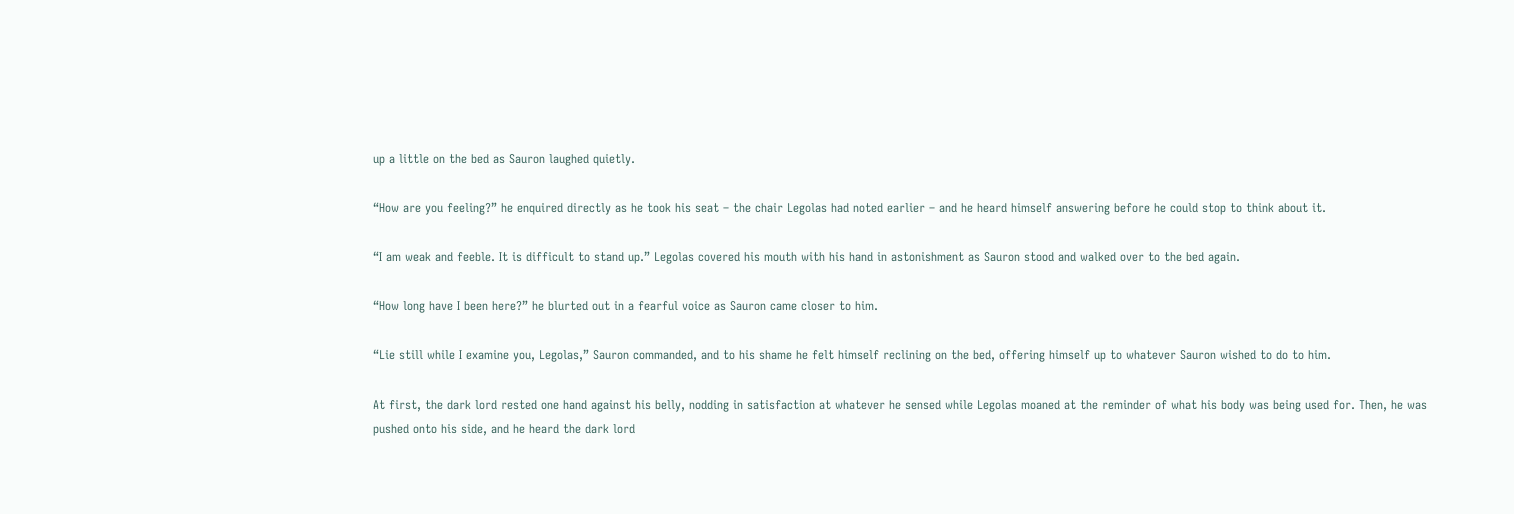up a little on the bed as Sauron laughed quietly.

“How are you feeling?” he enquired directly as he took his seat – the chair Legolas had noted earlier – and he heard himself answering before he could stop to think about it.

“I am weak and feeble. It is difficult to stand up.” Legolas covered his mouth with his hand in astonishment as Sauron stood and walked over to the bed again.

“How long have I been here?” he blurted out in a fearful voice as Sauron came closer to him.

“Lie still while I examine you, Legolas,” Sauron commanded, and to his shame he felt himself reclining on the bed, offering himself up to whatever Sauron wished to do to him.

At first, the dark lord rested one hand against his belly, nodding in satisfaction at whatever he sensed while Legolas moaned at the reminder of what his body was being used for. Then, he was pushed onto his side, and he heard the dark lord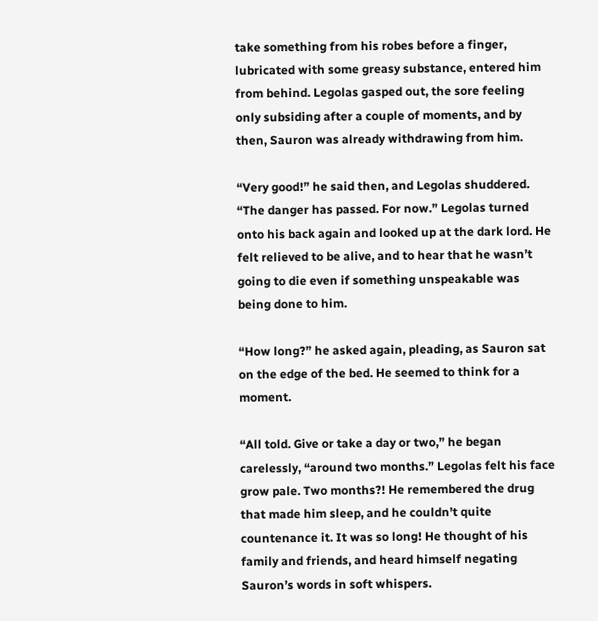take something from his robes before a finger, lubricated with some greasy substance, entered him from behind. Legolas gasped out, the sore feeling only subsiding after a couple of moments, and by then, Sauron was already withdrawing from him.

“Very good!” he said then, and Legolas shuddered. “The danger has passed. For now.” Legolas turned onto his back again and looked up at the dark lord. He felt relieved to be alive, and to hear that he wasn’t going to die even if something unspeakable was being done to him.

“How long?” he asked again, pleading, as Sauron sat on the edge of the bed. He seemed to think for a moment.

“All told. Give or take a day or two,” he began carelessly, “around two months.” Legolas felt his face grow pale. Two months?! He remembered the drug that made him sleep, and he couldn’t quite countenance it. It was so long! He thought of his family and friends, and heard himself negating Sauron’s words in soft whispers.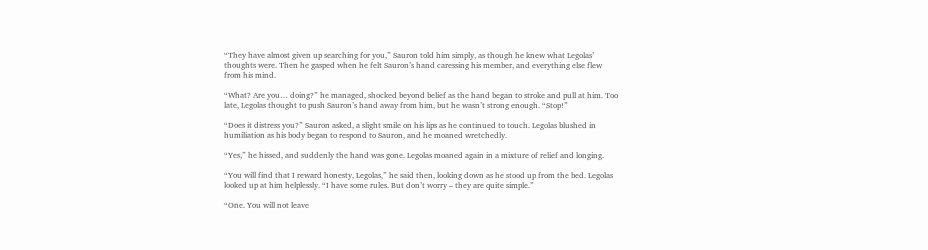“They have almost given up searching for you,” Sauron told him simply, as though he knew what Legolas’ thoughts were. Then he gasped when he felt Sauron’s hand caressing his member, and everything else flew from his mind.

“What? Are you… doing?” he managed, shocked beyond belief as the hand began to stroke and pull at him. Too late, Legolas thought to push Sauron’s hand away from him, but he wasn’t strong enough. “Stop!”

“Does it distress you?” Sauron asked, a slight smile on his lips as he continued to touch. Legolas blushed in humiliation as his body began to respond to Sauron, and he moaned wretchedly.

“Yes,” he hissed, and suddenly the hand was gone. Legolas moaned again in a mixture of relief and longing.

“You will find that I reward honesty, Legolas,” he said then, looking down as he stood up from the bed. Legolas looked up at him helplessly. “I have some rules. But don’t worry – they are quite simple.”

“One. You will not leave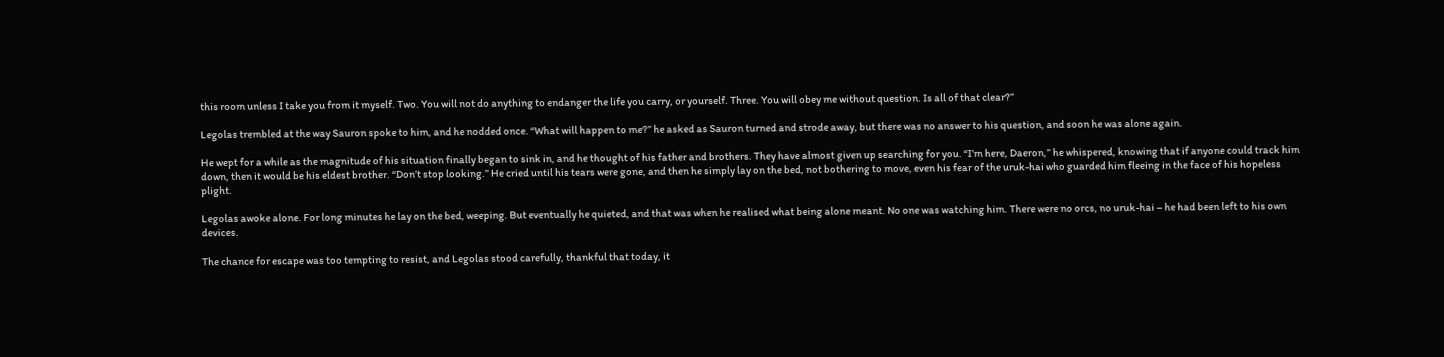this room unless I take you from it myself. Two. You will not do anything to endanger the life you carry, or yourself. Three. You will obey me without question. Is all of that clear?”

Legolas trembled at the way Sauron spoke to him, and he nodded once. “What will happen to me?” he asked as Sauron turned and strode away, but there was no answer to his question, and soon he was alone again.

He wept for a while as the magnitude of his situation finally began to sink in, and he thought of his father and brothers. They have almost given up searching for you. “I’m here, Daeron,” he whispered, knowing that if anyone could track him down, then it would be his eldest brother. “Don’t stop looking.” He cried until his tears were gone, and then he simply lay on the bed, not bothering to move, even his fear of the uruk-hai who guarded him fleeing in the face of his hopeless plight.

Legolas awoke alone. For long minutes he lay on the bed, weeping. But eventually he quieted, and that was when he realised what being alone meant. No one was watching him. There were no orcs, no uruk-hai – he had been left to his own devices.

The chance for escape was too tempting to resist, and Legolas stood carefully, thankful that today, it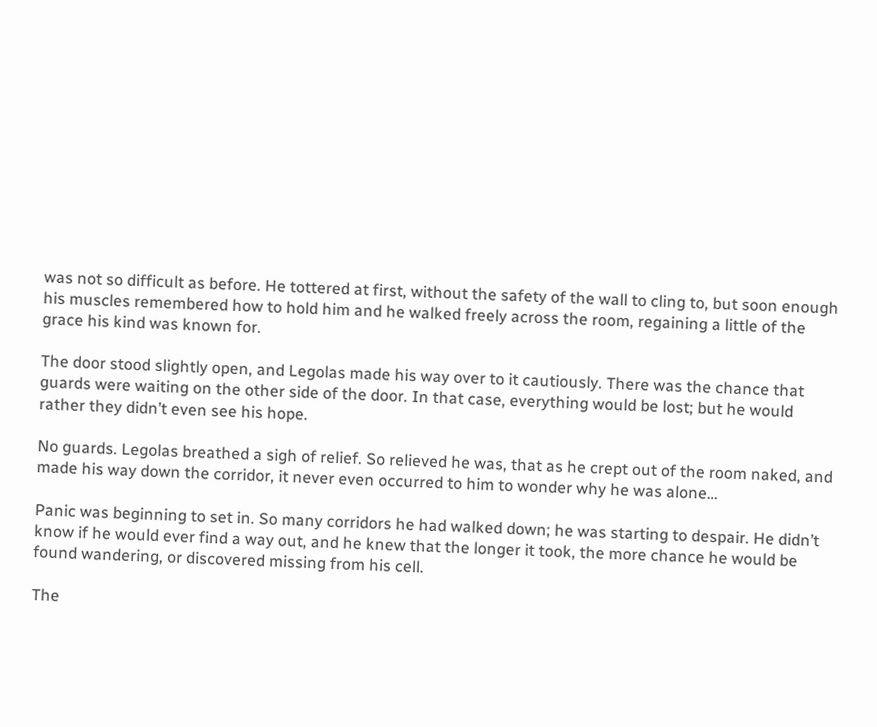was not so difficult as before. He tottered at first, without the safety of the wall to cling to, but soon enough his muscles remembered how to hold him and he walked freely across the room, regaining a little of the grace his kind was known for.

The door stood slightly open, and Legolas made his way over to it cautiously. There was the chance that guards were waiting on the other side of the door. In that case, everything would be lost; but he would rather they didn’t even see his hope.

No guards. Legolas breathed a sigh of relief. So relieved he was, that as he crept out of the room naked, and made his way down the corridor, it never even occurred to him to wonder why he was alone…

Panic was beginning to set in. So many corridors he had walked down; he was starting to despair. He didn’t know if he would ever find a way out, and he knew that the longer it took, the more chance he would be found wandering, or discovered missing from his cell.

The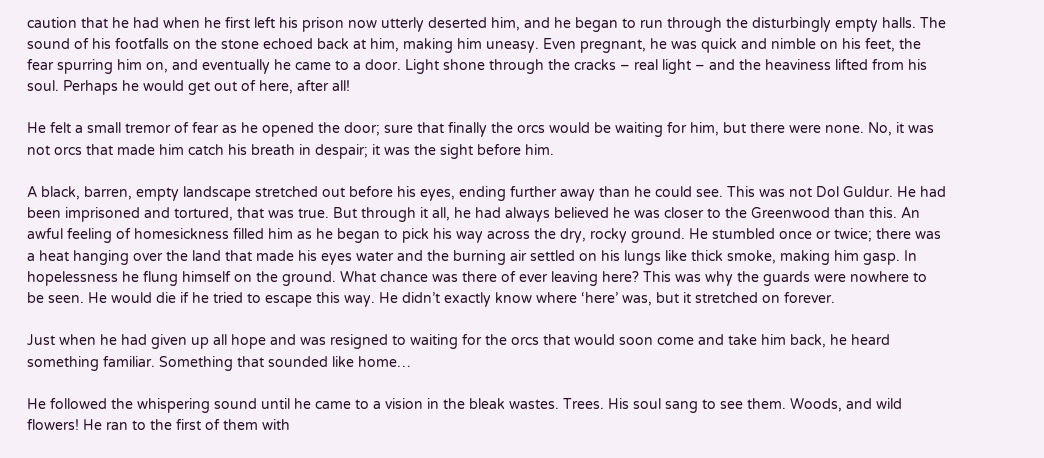caution that he had when he first left his prison now utterly deserted him, and he began to run through the disturbingly empty halls. The sound of his footfalls on the stone echoed back at him, making him uneasy. Even pregnant, he was quick and nimble on his feet, the fear spurring him on, and eventually he came to a door. Light shone through the cracks – real light – and the heaviness lifted from his soul. Perhaps he would get out of here, after all!

He felt a small tremor of fear as he opened the door; sure that finally the orcs would be waiting for him, but there were none. No, it was not orcs that made him catch his breath in despair; it was the sight before him.

A black, barren, empty landscape stretched out before his eyes, ending further away than he could see. This was not Dol Guldur. He had been imprisoned and tortured, that was true. But through it all, he had always believed he was closer to the Greenwood than this. An awful feeling of homesickness filled him as he began to pick his way across the dry, rocky ground. He stumbled once or twice; there was a heat hanging over the land that made his eyes water and the burning air settled on his lungs like thick smoke, making him gasp. In hopelessness he flung himself on the ground. What chance was there of ever leaving here? This was why the guards were nowhere to be seen. He would die if he tried to escape this way. He didn’t exactly know where ‘here’ was, but it stretched on forever.

Just when he had given up all hope and was resigned to waiting for the orcs that would soon come and take him back, he heard something familiar. Something that sounded like home…

He followed the whispering sound until he came to a vision in the bleak wastes. Trees. His soul sang to see them. Woods, and wild flowers! He ran to the first of them with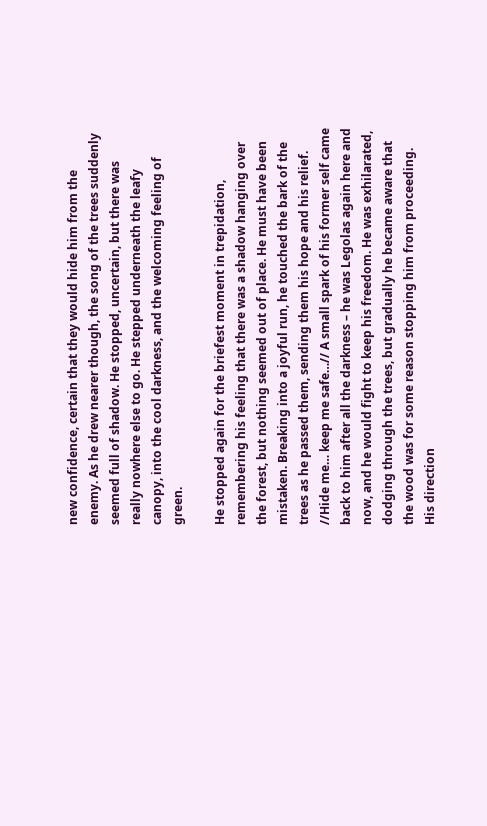new confidence, certain that they would hide him from the enemy. As he drew nearer though, the song of the trees suddenly seemed full of shadow. He stopped, uncertain, but there was really nowhere else to go. He stepped underneath the leafy canopy, into the cool darkness, and the welcoming feeling of green.

He stopped again for the briefest moment in trepidation, remembering his feeling that there was a shadow hanging over the forest, but nothing seemed out of place. He must have been mistaken. Breaking into a joyful run, he touched the bark of the trees as he passed them, sending them his hope and his relief. //Hide me… keep me safe…// A small spark of his former self came back to him after all the darkness – he was Legolas again here and now, and he would fight to keep his freedom. He was exhilarated, dodging through the trees, but gradually he became aware that the wood was for some reason stopping him from proceeding. His direction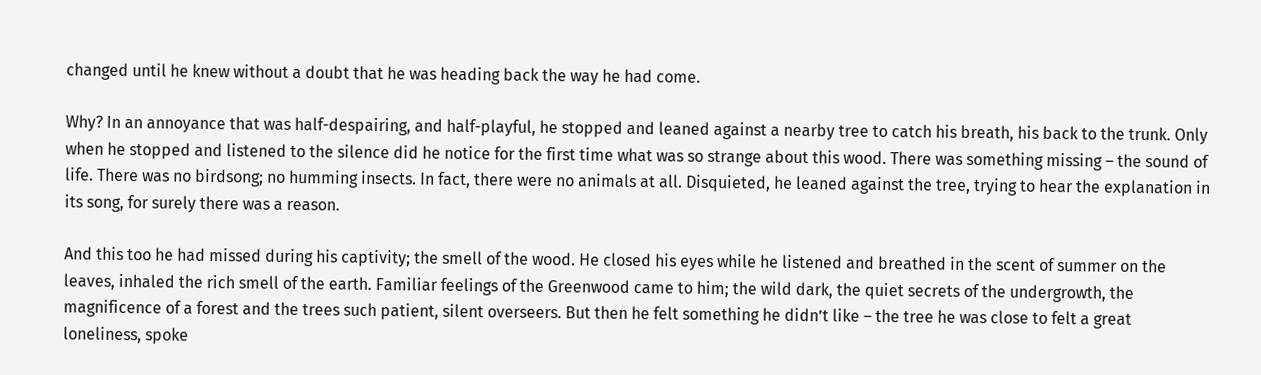changed until he knew without a doubt that he was heading back the way he had come.

Why? In an annoyance that was half-despairing, and half-playful, he stopped and leaned against a nearby tree to catch his breath, his back to the trunk. Only when he stopped and listened to the silence did he notice for the first time what was so strange about this wood. There was something missing – the sound of life. There was no birdsong; no humming insects. In fact, there were no animals at all. Disquieted, he leaned against the tree, trying to hear the explanation in its song, for surely there was a reason.

And this too he had missed during his captivity; the smell of the wood. He closed his eyes while he listened and breathed in the scent of summer on the leaves, inhaled the rich smell of the earth. Familiar feelings of the Greenwood came to him; the wild dark, the quiet secrets of the undergrowth, the magnificence of a forest and the trees such patient, silent overseers. But then he felt something he didn’t like – the tree he was close to felt a great loneliness, spoke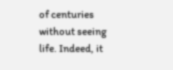of centuries without seeing life. Indeed, it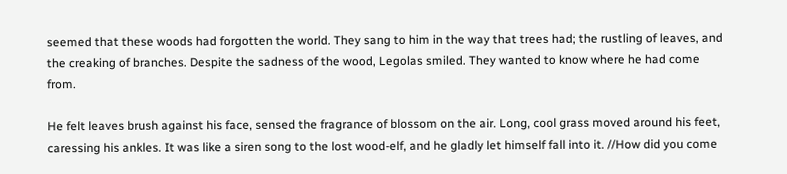seemed that these woods had forgotten the world. They sang to him in the way that trees had; the rustling of leaves, and the creaking of branches. Despite the sadness of the wood, Legolas smiled. They wanted to know where he had come from.

He felt leaves brush against his face, sensed the fragrance of blossom on the air. Long, cool grass moved around his feet, caressing his ankles. It was like a siren song to the lost wood-elf, and he gladly let himself fall into it. //How did you come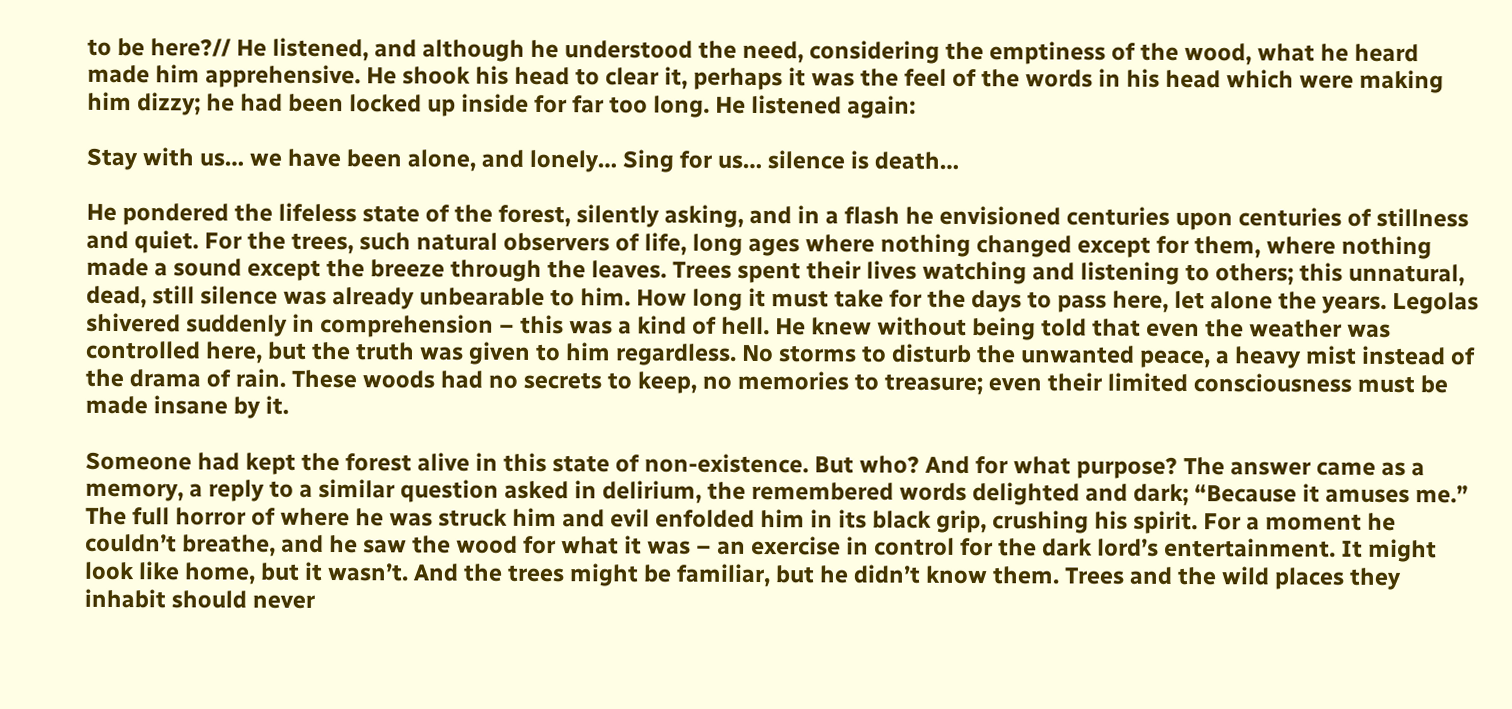to be here?// He listened, and although he understood the need, considering the emptiness of the wood, what he heard made him apprehensive. He shook his head to clear it, perhaps it was the feel of the words in his head which were making him dizzy; he had been locked up inside for far too long. He listened again:

Stay with us… we have been alone, and lonely… Sing for us… silence is death…

He pondered the lifeless state of the forest, silently asking, and in a flash he envisioned centuries upon centuries of stillness and quiet. For the trees, such natural observers of life, long ages where nothing changed except for them, where nothing made a sound except the breeze through the leaves. Trees spent their lives watching and listening to others; this unnatural, dead, still silence was already unbearable to him. How long it must take for the days to pass here, let alone the years. Legolas shivered suddenly in comprehension – this was a kind of hell. He knew without being told that even the weather was controlled here, but the truth was given to him regardless. No storms to disturb the unwanted peace, a heavy mist instead of the drama of rain. These woods had no secrets to keep, no memories to treasure; even their limited consciousness must be made insane by it.

Someone had kept the forest alive in this state of non-existence. But who? And for what purpose? The answer came as a memory, a reply to a similar question asked in delirium, the remembered words delighted and dark; “Because it amuses me.” The full horror of where he was struck him and evil enfolded him in its black grip, crushing his spirit. For a moment he couldn’t breathe, and he saw the wood for what it was – an exercise in control for the dark lord’s entertainment. It might look like home, but it wasn’t. And the trees might be familiar, but he didn’t know them. Trees and the wild places they inhabit should never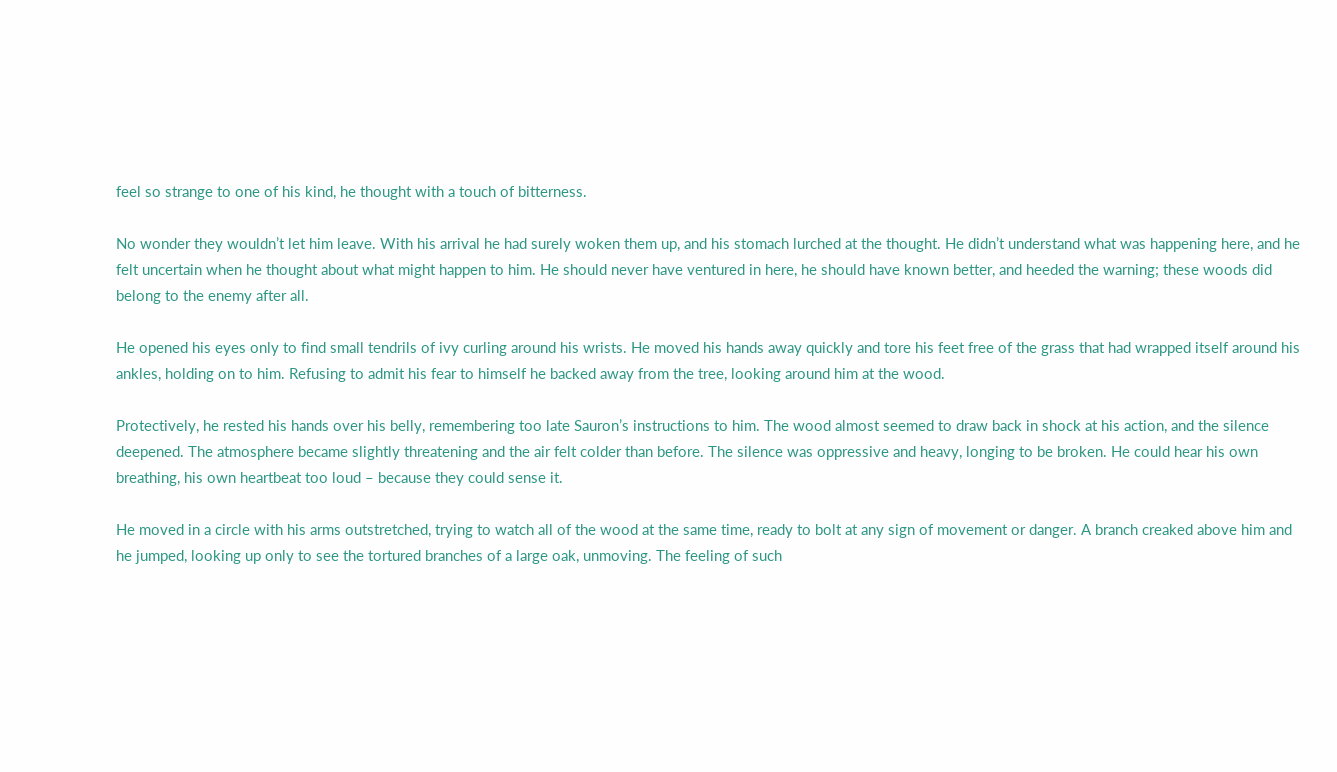feel so strange to one of his kind, he thought with a touch of bitterness.

No wonder they wouldn’t let him leave. With his arrival he had surely woken them up, and his stomach lurched at the thought. He didn’t understand what was happening here, and he felt uncertain when he thought about what might happen to him. He should never have ventured in here, he should have known better, and heeded the warning; these woods did belong to the enemy after all.

He opened his eyes only to find small tendrils of ivy curling around his wrists. He moved his hands away quickly and tore his feet free of the grass that had wrapped itself around his ankles, holding on to him. Refusing to admit his fear to himself he backed away from the tree, looking around him at the wood.

Protectively, he rested his hands over his belly, remembering too late Sauron’s instructions to him. The wood almost seemed to draw back in shock at his action, and the silence deepened. The atmosphere became slightly threatening and the air felt colder than before. The silence was oppressive and heavy, longing to be broken. He could hear his own breathing, his own heartbeat too loud – because they could sense it.

He moved in a circle with his arms outstretched, trying to watch all of the wood at the same time, ready to bolt at any sign of movement or danger. A branch creaked above him and he jumped, looking up only to see the tortured branches of a large oak, unmoving. The feeling of such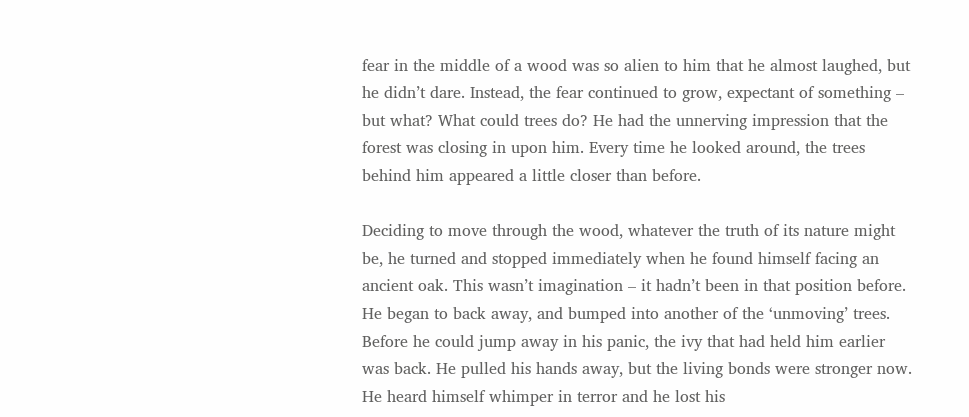fear in the middle of a wood was so alien to him that he almost laughed, but he didn’t dare. Instead, the fear continued to grow, expectant of something – but what? What could trees do? He had the unnerving impression that the forest was closing in upon him. Every time he looked around, the trees behind him appeared a little closer than before.

Deciding to move through the wood, whatever the truth of its nature might be, he turned and stopped immediately when he found himself facing an ancient oak. This wasn’t imagination – it hadn’t been in that position before. He began to back away, and bumped into another of the ‘unmoving’ trees. Before he could jump away in his panic, the ivy that had held him earlier was back. He pulled his hands away, but the living bonds were stronger now. He heard himself whimper in terror and he lost his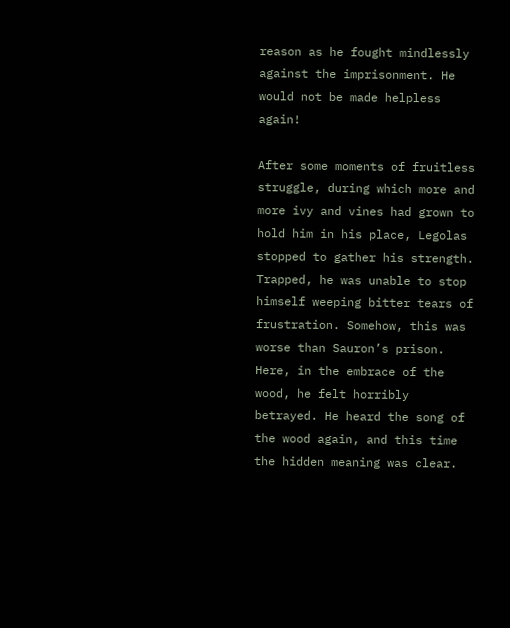reason as he fought mindlessly against the imprisonment. He would not be made helpless again!

After some moments of fruitless struggle, during which more and more ivy and vines had grown to hold him in his place, Legolas stopped to gather his strength. Trapped, he was unable to stop himself weeping bitter tears of frustration. Somehow, this was worse than Sauron’s prison. Here, in the embrace of the wood, he felt horribly betrayed. He heard the song of the wood again, and this time the hidden meaning was clear.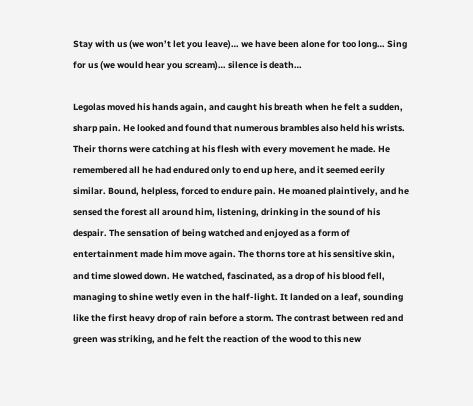Stay with us (we won’t let you leave)… we have been alone for too long… Sing for us (we would hear you scream)… silence is death…

Legolas moved his hands again, and caught his breath when he felt a sudden, sharp pain. He looked and found that numerous brambles also held his wrists. Their thorns were catching at his flesh with every movement he made. He remembered all he had endured only to end up here, and it seemed eerily similar. Bound, helpless, forced to endure pain. He moaned plaintively, and he sensed the forest all around him, listening, drinking in the sound of his despair. The sensation of being watched and enjoyed as a form of entertainment made him move again. The thorns tore at his sensitive skin, and time slowed down. He watched, fascinated, as a drop of his blood fell, managing to shine wetly even in the half-light. It landed on a leaf, sounding like the first heavy drop of rain before a storm. The contrast between red and green was striking, and he felt the reaction of the wood to this new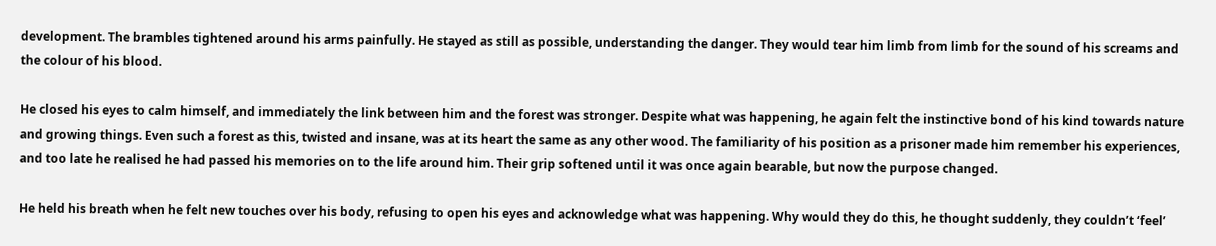development. The brambles tightened around his arms painfully. He stayed as still as possible, understanding the danger. They would tear him limb from limb for the sound of his screams and the colour of his blood.

He closed his eyes to calm himself, and immediately the link between him and the forest was stronger. Despite what was happening, he again felt the instinctive bond of his kind towards nature and growing things. Even such a forest as this, twisted and insane, was at its heart the same as any other wood. The familiarity of his position as a prisoner made him remember his experiences, and too late he realised he had passed his memories on to the life around him. Their grip softened until it was once again bearable, but now the purpose changed.

He held his breath when he felt new touches over his body, refusing to open his eyes and acknowledge what was happening. Why would they do this, he thought suddenly, they couldn’t ‘feel’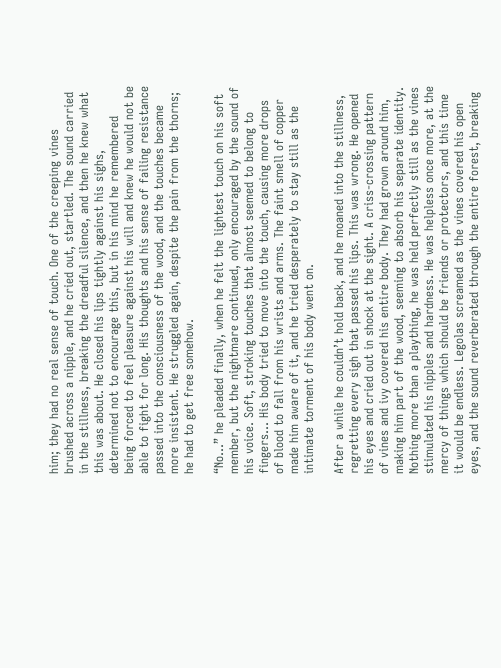him; they had no real sense of touch. One of the creeping vines brushed across a nipple, and he cried out, startled. The sound carried in the stillness, breaking the dreadful silence, and then he knew what this was about. He closed his lips tightly against his sighs, determined not to encourage this, but in his mind he remembered being forced to feel pleasure against his will and knew he would not be able to fight for long. His thoughts and his sense of failing resistance passed into the consciousness of the wood, and the touches became more insistent. He struggled again, despite the pain from the thorns; he had to get free somehow.

“No…” he pleaded finally, when he felt the lightest touch on his soft member, but the nightmare continued, only encouraged by the sound of his voice. Soft, stroking touches that almost seemed to belong to fingers… His body tried to move into the touch, causing more drops of blood to fall from his wrists and arms. The faint smell of copper made him aware of it, and he tried desperately to stay still as the intimate torment of his body went on.

After a while he couldn’t hold back, and he moaned into the stillness, regretting every sigh that passed his lips. This was wrong. He opened his eyes and cried out in shock at the sight. A criss-crossing pattern of vines and ivy covered his entire body. They had grown around him, making him part of the wood, seeming to absorb his separate identity. Nothing more than a plaything, he was held perfectly still as the vines stimulated his nipples and hardness. He was helpless once more, at the mercy of things which should be friends or protectors, and this time it would be endless. Legolas screamed as the vines covered his open eyes, and the sound reverberated through the entire forest, breaking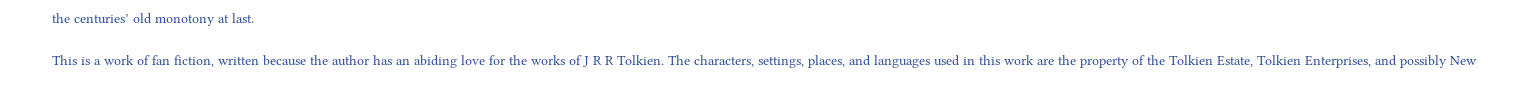the centuries’ old monotony at last.

This is a work of fan fiction, written because the author has an abiding love for the works of J R R Tolkien. The characters, settings, places, and languages used in this work are the property of the Tolkien Estate, Tolkien Enterprises, and possibly New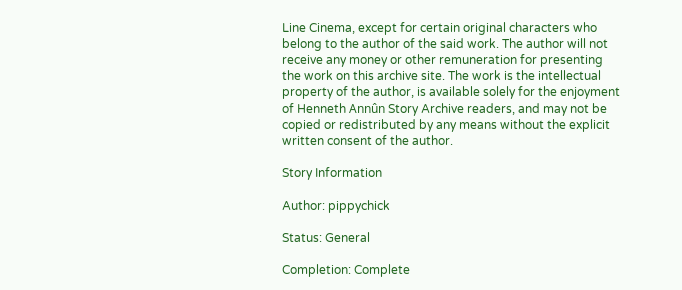Line Cinema, except for certain original characters who belong to the author of the said work. The author will not receive any money or other remuneration for presenting the work on this archive site. The work is the intellectual property of the author, is available solely for the enjoyment of Henneth Annûn Story Archive readers, and may not be copied or redistributed by any means without the explicit written consent of the author.

Story Information

Author: pippychick

Status: General

Completion: Complete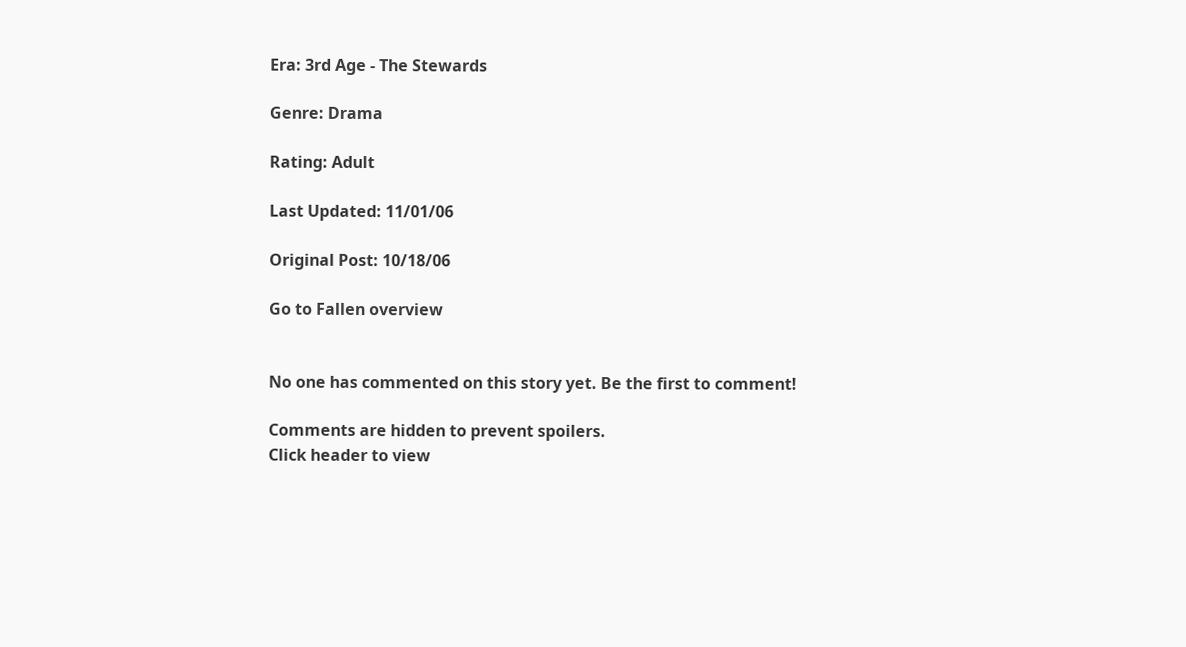Era: 3rd Age - The Stewards

Genre: Drama

Rating: Adult

Last Updated: 11/01/06

Original Post: 10/18/06

Go to Fallen overview


No one has commented on this story yet. Be the first to comment!

Comments are hidden to prevent spoilers.
Click header to view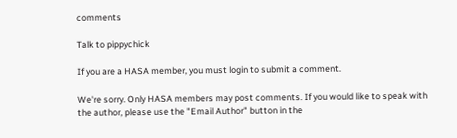comments

Talk to pippychick

If you are a HASA member, you must login to submit a comment.

We're sorry. Only HASA members may post comments. If you would like to speak with the author, please use the "Email Author" button in the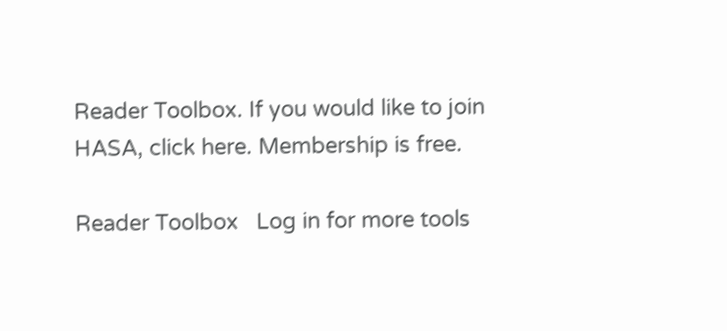Reader Toolbox. If you would like to join HASA, click here. Membership is free.

Reader Toolbox   Log in for more tools